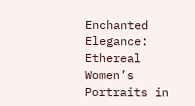Enchanted Elegance: Ethereal Women’s Portraits in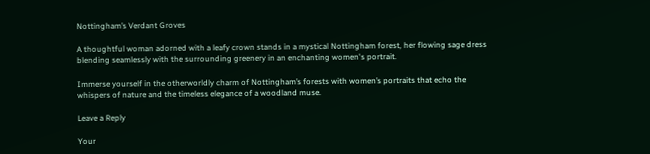Nottingham’s Verdant Groves

A thoughtful woman adorned with a leafy crown stands in a mystical Nottingham forest, her flowing sage dress blending seamlessly with the surrounding greenery in an enchanting women's portrait.

Immerse yourself in the otherworldly charm of Nottingham’s forests with women’s portraits that echo the whispers of nature and the timeless elegance of a woodland muse.

Leave a Reply

Your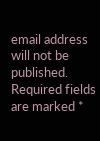email address will not be published. Required fields are marked *